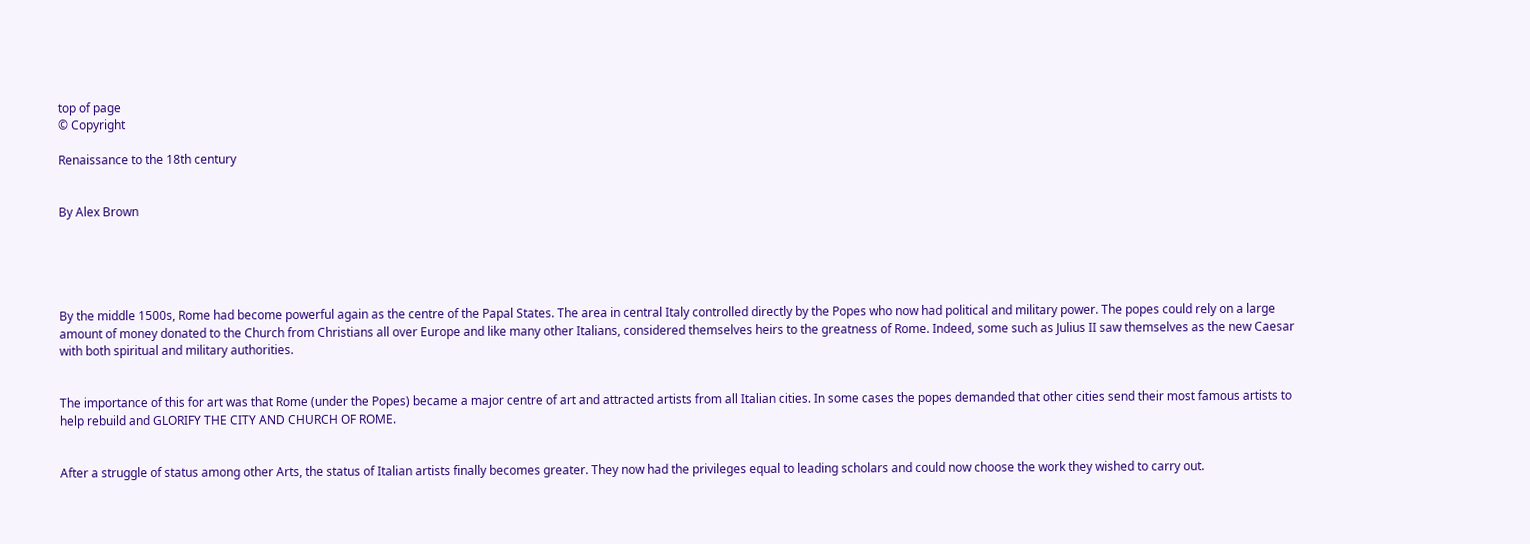top of page
© Copyright

Renaissance to the 18th century


By Alex Brown





By the middle 1500s, Rome had become powerful again as the centre of the Papal States. The area in central Italy controlled directly by the Popes who now had political and military power. The popes could rely on a large amount of money donated to the Church from Christians all over Europe and like many other Italians, considered themselves heirs to the greatness of Rome. Indeed, some such as Julius II saw themselves as the new Caesar with both spiritual and military authorities.


The importance of this for art was that Rome (under the Popes) became a major centre of art and attracted artists from all Italian cities. In some cases the popes demanded that other cities send their most famous artists to help rebuild and GLORIFY THE CITY AND CHURCH OF ROME.


After a struggle of status among other Arts, the status of Italian artists finally becomes greater. They now had the privileges equal to leading scholars and could now choose the work they wished to carry out.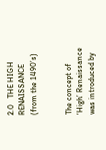2.0   THE HIGH RENAISSANCE (from the 1490’s)


The concept of ‘High’ Renaissance was introduced by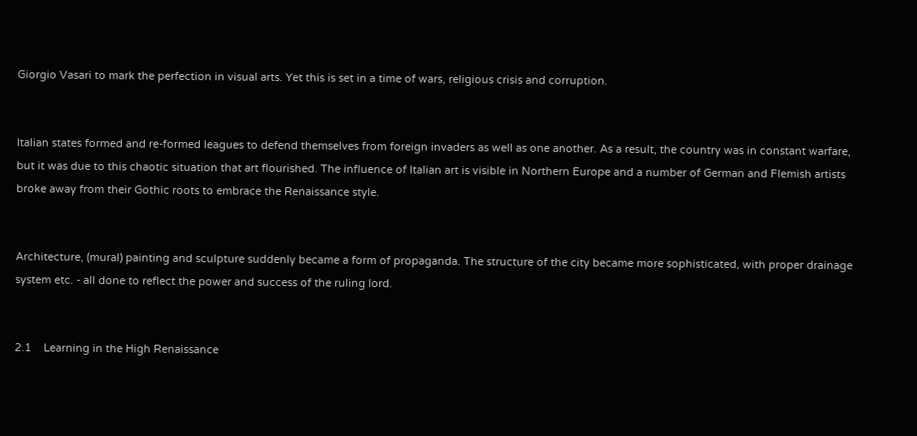Giorgio Vasari to mark the perfection in visual arts. Yet this is set in a time of wars, religious crisis and corruption.


Italian states formed and re-formed leagues to defend themselves from foreign invaders as well as one another. As a result, the country was in constant warfare, but it was due to this chaotic situation that art flourished. The influence of Italian art is visible in Northern Europe and a number of German and Flemish artists broke away from their Gothic roots to embrace the Renaissance style.


Architecture, (mural) painting and sculpture suddenly became a form of propaganda. The structure of the city became more sophisticated, with proper drainage system etc. - all done to reflect the power and success of the ruling lord.


2.1    Learning in the High Renaissance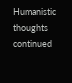Humanistic thoughts continued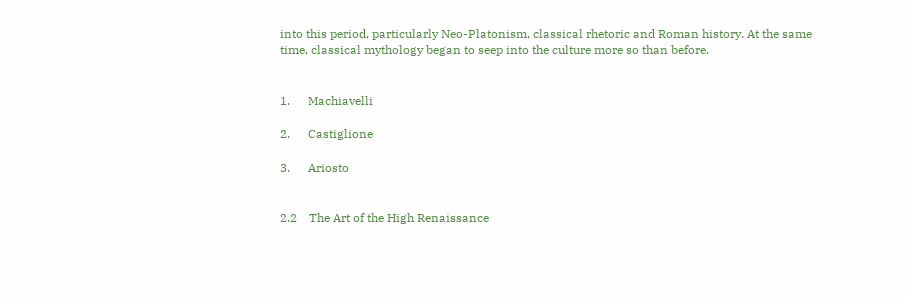into this period, particularly Neo-Platonism, classical rhetoric and Roman history. At the same time, classical mythology began to seep into the culture more so than before.


1.      Machiavelli

2.      Castiglione

3.      Ariosto


2.2    The Art of the High Renaissance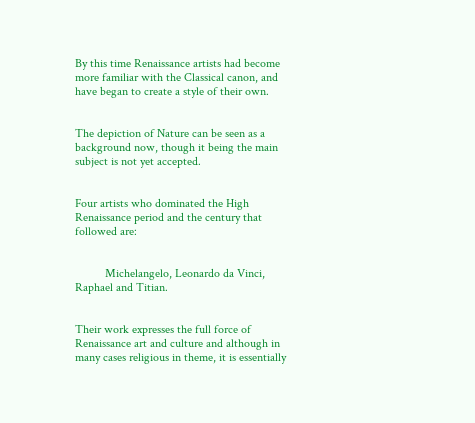By this time Renaissance artists had become more familiar with the Classical canon, and have began to create a style of their own.


The depiction of Nature can be seen as a background now, though it being the main subject is not yet accepted.


Four artists who dominated the High Renaissance period and the century that followed are:


          Michelangelo, Leonardo da Vinci, Raphael and Titian.


Their work expresses the full force of Renaissance art and culture and although in many cases religious in theme, it is essentially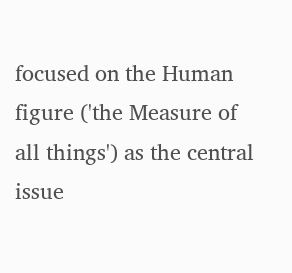focused on the Human figure ('the Measure of all things') as the central issue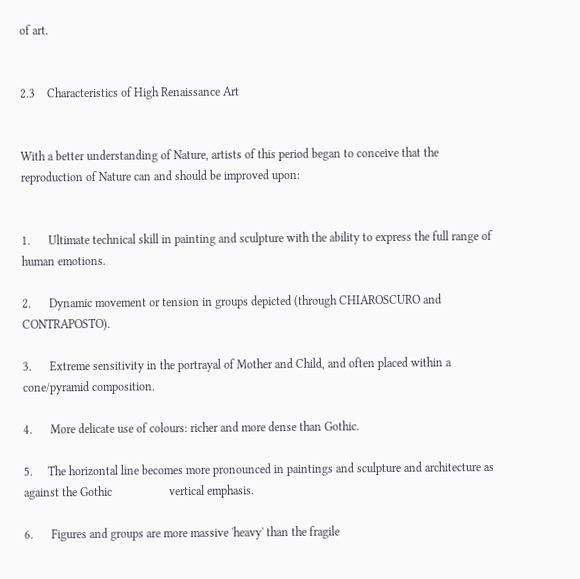of art.


2.3    Characteristics of High Renaissance Art


With a better understanding of Nature, artists of this period began to conceive that the reproduction of Nature can and should be improved upon:


1.      Ultimate technical skill in painting and sculpture with the ability to express the full range of  human emotions.

2.      Dynamic movement or tension in groups depicted (through CHIAROSCURO and CONTRAPOSTO).

3.      Extreme sensitivity in the portrayal of Mother and Child, and often placed within a cone/pyramid composition.

4.      More delicate use of colours: richer and more dense than Gothic.

5.     The horizontal line becomes more pronounced in paintings and sculpture and architecture as against the Gothic                   vertical emphasis.

6.      Figures and groups are more massive 'heavy' than the fragile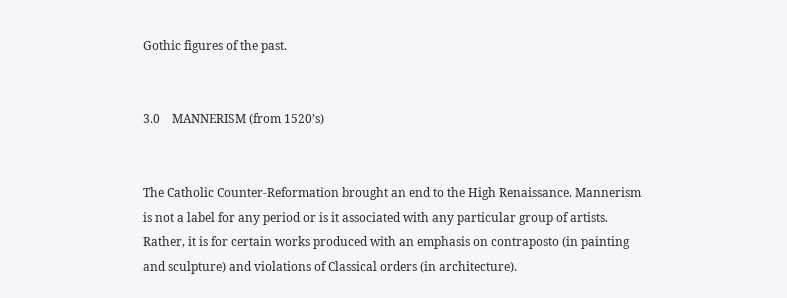Gothic figures of the past.


3.0    MANNERISM (from 1520’s)


The Catholic Counter-Reformation brought an end to the High Renaissance. Mannerism is not a label for any period or is it associated with any particular group of artists. Rather, it is for certain works produced with an emphasis on contraposto (in painting and sculpture) and violations of Classical orders (in architecture).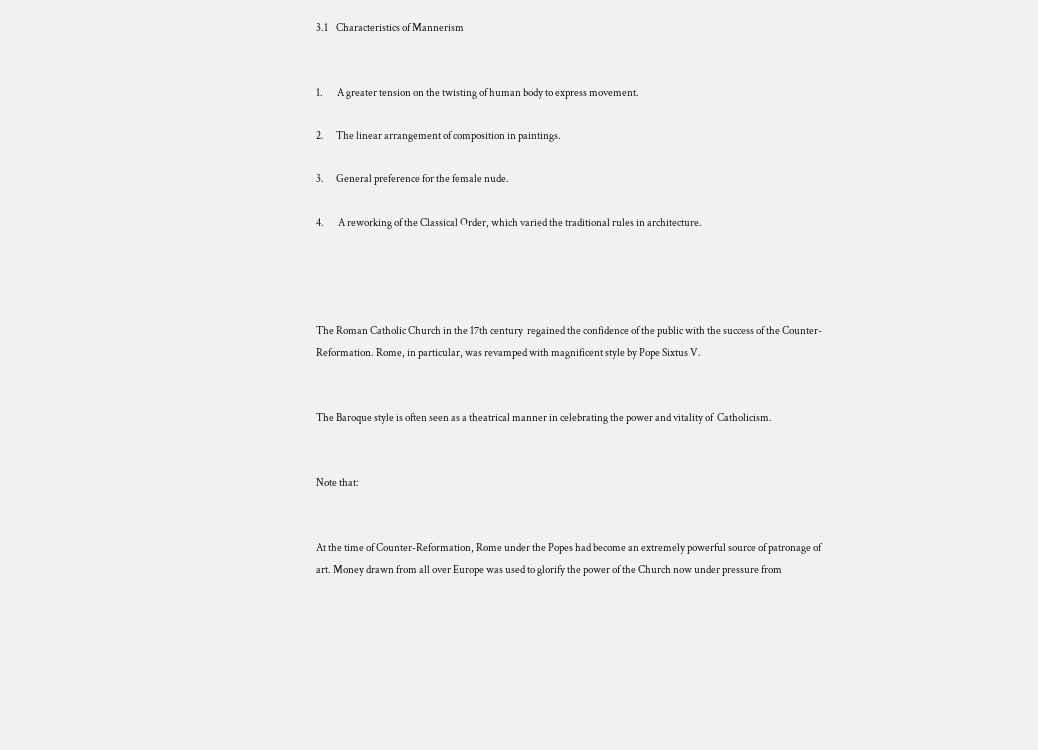3.1    Characteristics of Mannerism


1.       A greater tension on the twisting of human body to express movement.

2.      The linear arrangement of composition in paintings.

3.      General preference for the female nude.

4.       A reworking of the Classical Order, which varied the traditional rules in architecture.




The Roman Catholic Church in the 17th century  regained the confidence of the public with the success of the Counter-Reformation. Rome, in particular, was revamped with magnificent style by Pope Sixtus V.


The Baroque style is often seen as a theatrical manner in celebrating the power and vitality of  Catholicism.


Note that:


At the time of Counter-Reformation, Rome under the Popes had become an extremely powerful source of patronage of art. Money drawn from all over Europe was used to glorify the power of the Church now under pressure from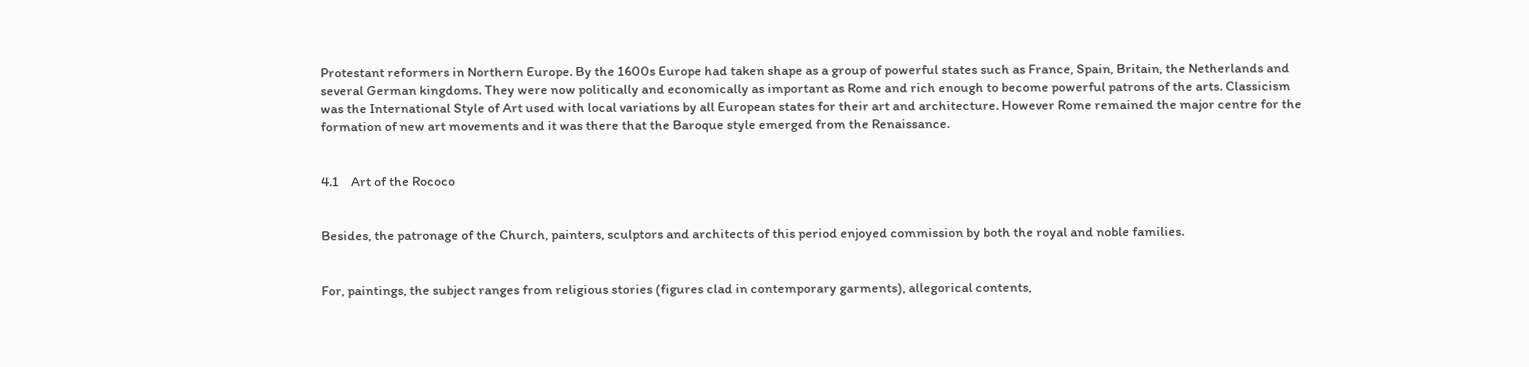Protestant reformers in Northern Europe. By the 1600s Europe had taken shape as a group of powerful states such as France, Spain, Britain, the Netherlands and several German kingdoms. They were now politically and economically as important as Rome and rich enough to become powerful patrons of the arts. Classicism was the International Style of Art used with local variations by all European states for their art and architecture. However Rome remained the major centre for the formation of new art movements and it was there that the Baroque style emerged from the Renaissance.


4.1    Art of the Rococo


Besides, the patronage of the Church, painters, sculptors and architects of this period enjoyed commission by both the royal and noble families.


For, paintings, the subject ranges from religious stories (figures clad in contemporary garments), allegorical contents,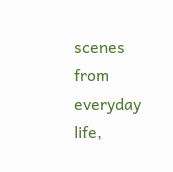scenes from everyday life,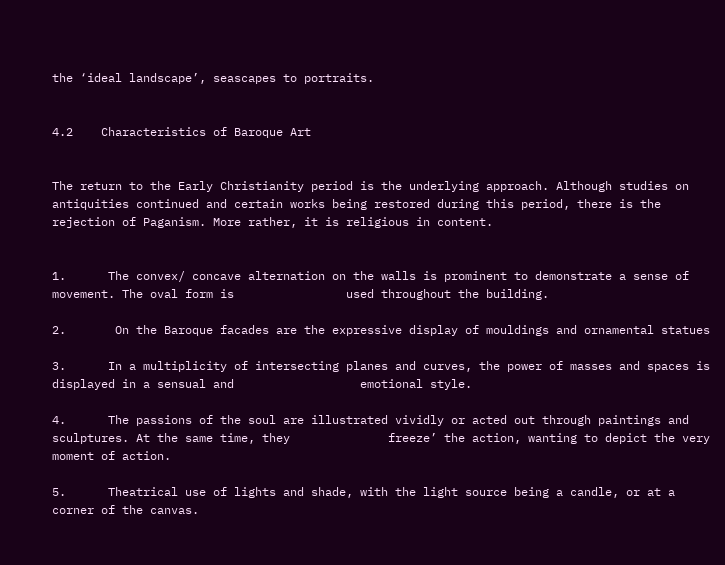the ‘ideal landscape’, seascapes to portraits.


4.2    Characteristics of Baroque Art


The return to the Early Christianity period is the underlying approach. Although studies on antiquities continued and certain works being restored during this period, there is the rejection of Paganism. More rather, it is religious in content.


1.      The convex/ concave alternation on the walls is prominent to demonstrate a sense of  movement. The oval form is                used throughout the building.

2.       On the Baroque facades are the expressive display of mouldings and ornamental statues

3.      In a multiplicity of intersecting planes and curves, the power of masses and spaces is displayed in a sensual and                  emotional style.

4.      The passions of the soul are illustrated vividly or acted out through paintings and sculptures. At the same time, they              freeze’ the action, wanting to depict the very moment of action.

5.      Theatrical use of lights and shade, with the light source being a candle, or at a corner of the canvas.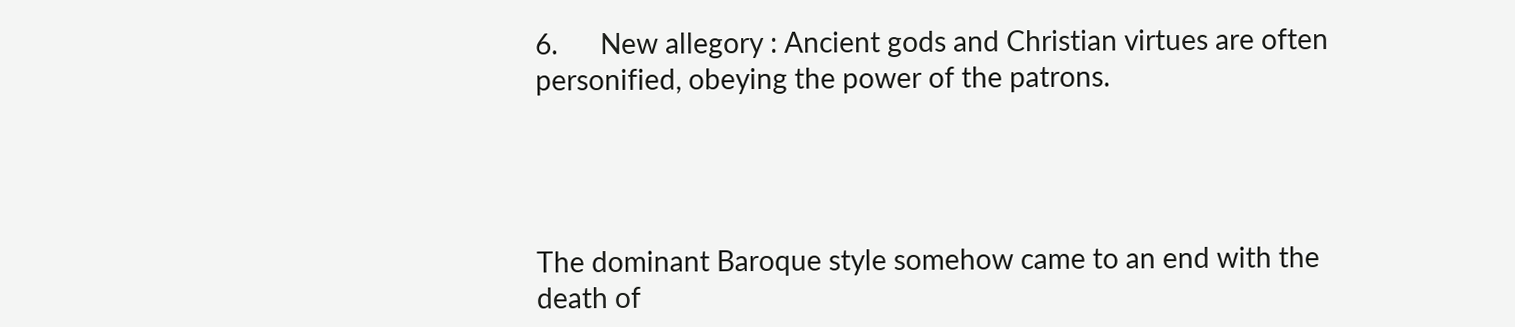6.      New allegory : Ancient gods and Christian virtues are often personified, obeying the power of the patrons.




The dominant Baroque style somehow came to an end with the death of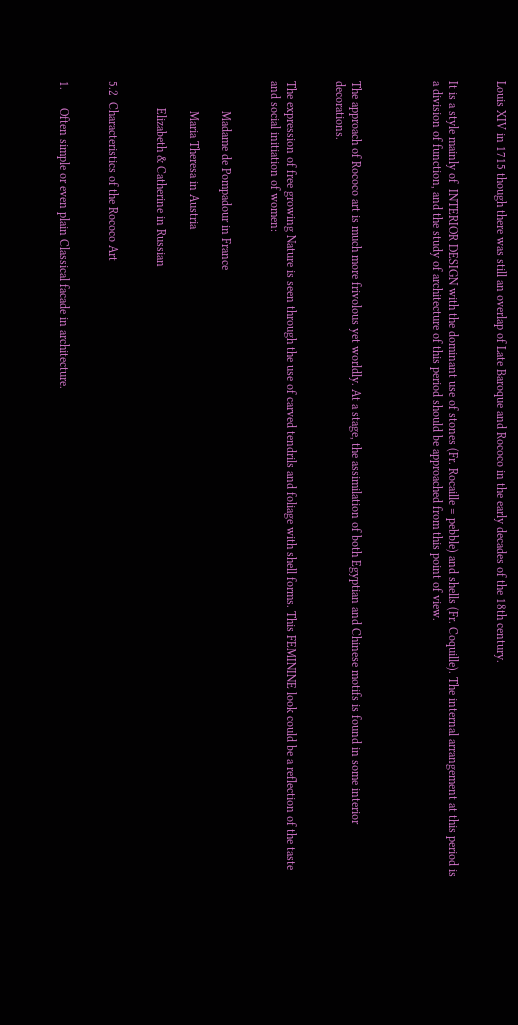Louis XIV in 1715 though there was still an overlap of Late Baroque and Rococo in the early decades of the 18th century.


It is a style mainly of  INTERIOR DESIGN with the dominant use of stones (Fr. Rocaille = pebble) and shells (Fr. Coquille). The internal arrangement at this period is a division of function, and the study of architecture of this period should be approached from this point of view.




The approach of Rococo art is much more frivolous yet worldly. At a stage, the assimilation of both Egyptian and Chinese motifs is found in some interior decorations.


The expression of free growing Nature is seen through the use of carved tendrils and foliage with shell forms. This FEMININE look could be a reflection of the taste and social initiation of women:


          Madame de Pompadour in France

          Maria Theresa in Austria

         Elizabeth & Catherine in Russian


5.2  Characteristics of the Rococo Art


1.      Often simple or even plain Classical facade in architecture.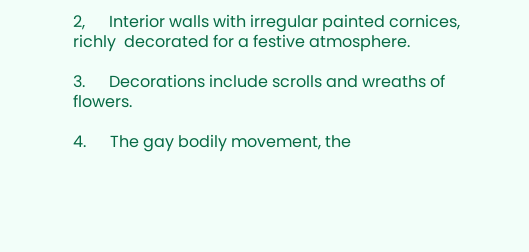2,      Interior walls with irregular painted cornices, richly  decorated for a festive atmosphere.

3.      Decorations include scrolls and wreaths of flowers.

4.      The gay bodily movement, the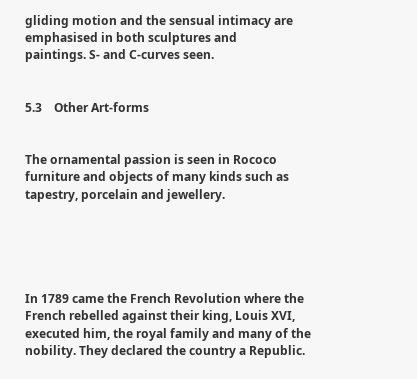gliding motion and the sensual intimacy are emphasised in both sculptures and                      paintings. S- and C-curves seen.


5.3    Other Art-forms


The ornamental passion is seen in Rococo furniture and objects of many kinds such as tapestry, porcelain and jewellery.





In 1789 came the French Revolution where the French rebelled against their king, Louis XVI, executed him, the royal family and many of the nobility. They declared the country a Republic.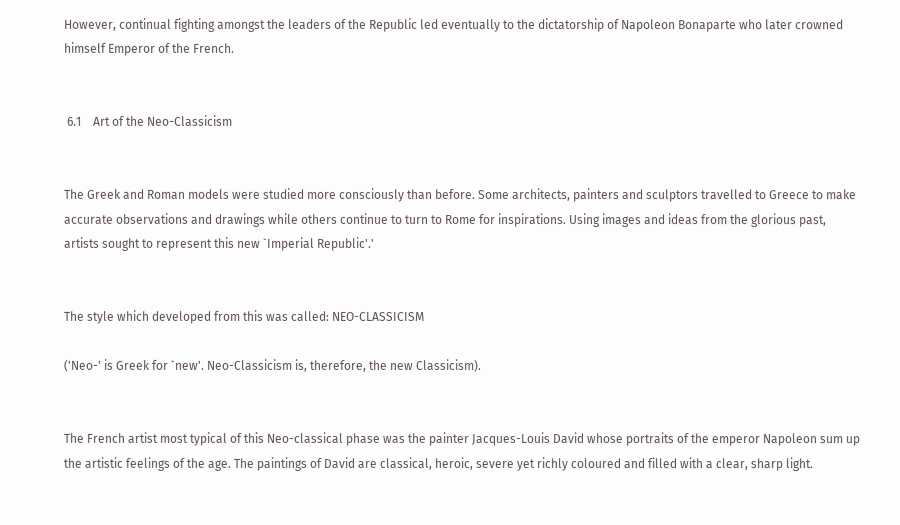However, continual fighting amongst the leaders of the Republic led eventually to the dictatorship of Napoleon Bonaparte who later crowned himself Emperor of the French.


 6.1    Art of the Neo-Classicism


The Greek and Roman models were studied more consciously than before. Some architects, painters and sculptors travelled to Greece to make accurate observations and drawings while others continue to turn to Rome for inspirations. Using images and ideas from the glorious past, artists sought to represent this new `Imperial Republic'.'


The style which developed from this was called: NEO-CLASSICISM

('Neo-' is Greek for `new'. Neo-Classicism is, therefore, the new Classicism).


The French artist most typical of this Neo-classical phase was the painter Jacques-Louis David whose portraits of the emperor Napoleon sum up the artistic feelings of the age. The paintings of David are classical, heroic, severe yet richly coloured and filled with a clear, sharp light.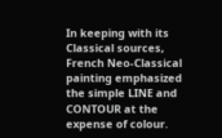In keeping with its Classical sources, French Neo-Classical painting emphasized the simple LINE and CONTOUR at the expense of colour.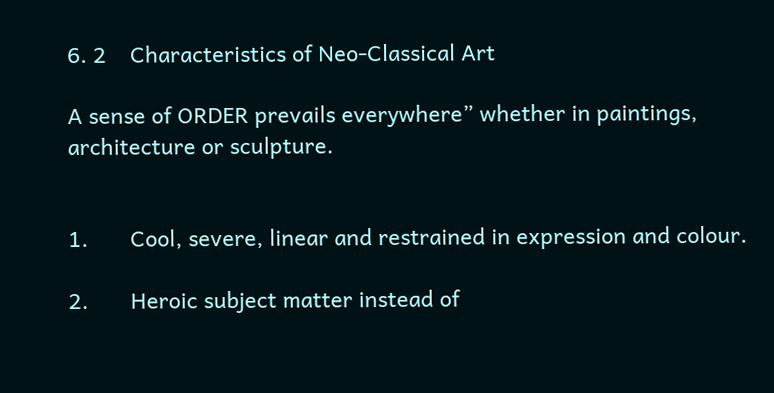6. 2    Characteristics of Neo-Classical Art

A sense of ORDER prevails everywhere” whether in paintings, architecture or sculpture.


1.       Cool, severe, linear and restrained in expression and colour.

2.       Heroic subject matter instead of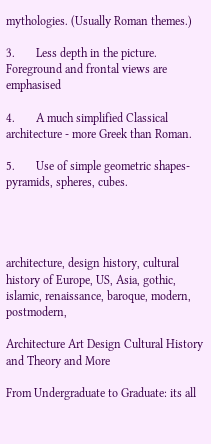mythologies. (Usually Roman themes.)

3.       Less depth in the picture. Foreground and frontal views are emphasised

4.       A much simplified Classical architecture - more Greek than Roman.

5.       Use of simple geometric shapes- pyramids, spheres, cubes.




architecture, design history, cultural history of Europe, US, Asia, gothic, islamic, renaissance, baroque, modern, postmodern,

Architecture Art Design Cultural History and Theory and More

From Undergraduate to Graduate: its all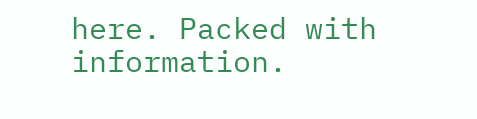here. Packed with information.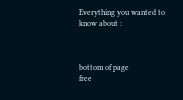Everything you wanted to know about :



bottom of page
free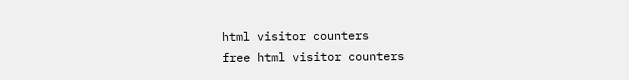html visitor counters
free html visitor counters